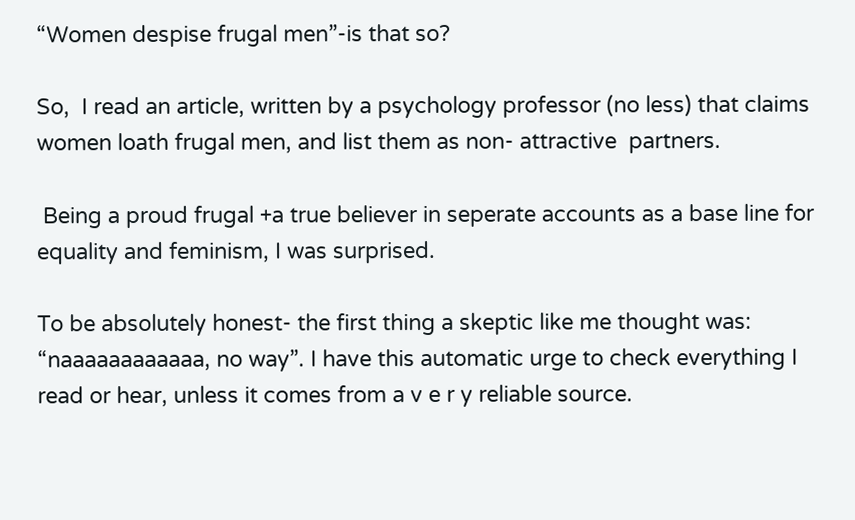“Women despise frugal men”-is that so?

So,  I read an article, written by a psychology professor (no less) that claims women loath frugal men, and list them as non- attractive  partners.

 Being a proud frugal +a true believer in seperate accounts as a base line for equality and feminism, I was surprised.

To be absolutely honest- the first thing a skeptic like me thought was: “naaaaaaaaaaaa, no way”. I have this automatic urge to check everything I read or hear, unless it comes from a v e r y reliable source.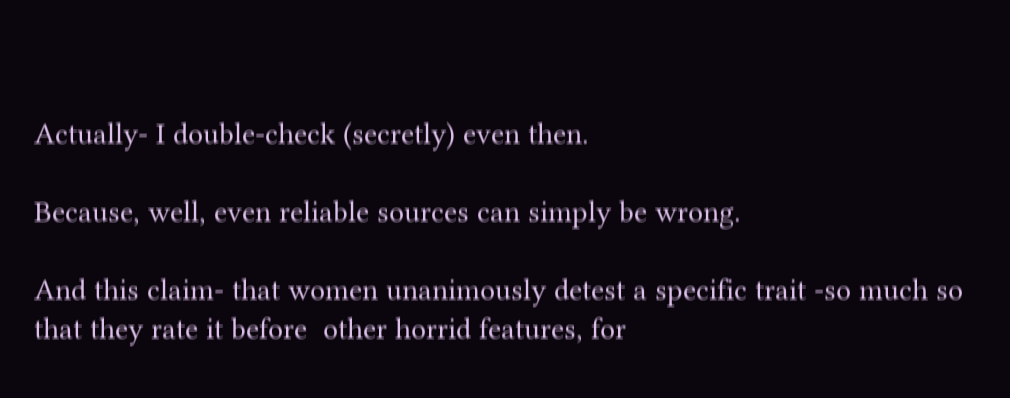Actually- I double-check (secretly) even then.

Because, well, even reliable sources can simply be wrong.

And this claim- that women unanimously detest a specific trait -so much so that they rate it before  other horrid features, for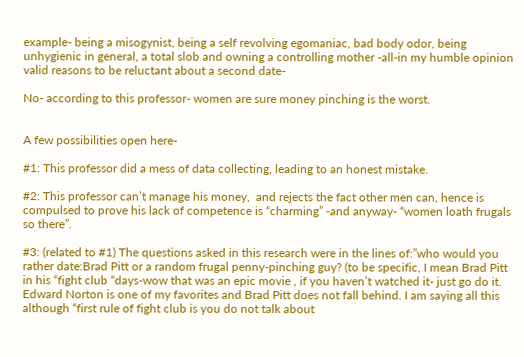example- being a misogynist, being a self revolving egomaniac, bad body odor, being unhygienic in general, a total slob and owning a controlling mother -all-in my humble opinion valid reasons to be reluctant about a second date-

No- according to this professor- women are sure money pinching is the worst.


A few possibilities open here-

#1: This professor did a mess of data collecting, leading to an honest mistake.

#2: This professor can’t manage his money,  and rejects the fact other men can, hence is compulsed to prove his lack of competence is “charming” -and anyway- “women loath frugals so there”.

#3: (related to #1) The questions asked in this research were in the lines of:”who would you rather date:Brad Pitt or a random frugal penny-pinching guy? (to be specific, I mean Brad Pitt in his “fight club “days-wow that was an epic movie , if you haven’t watched it- just go do it. Edward Norton is one of my favorites and Brad Pitt does not fall behind. I am saying all this although “first rule of fight club is you do not talk about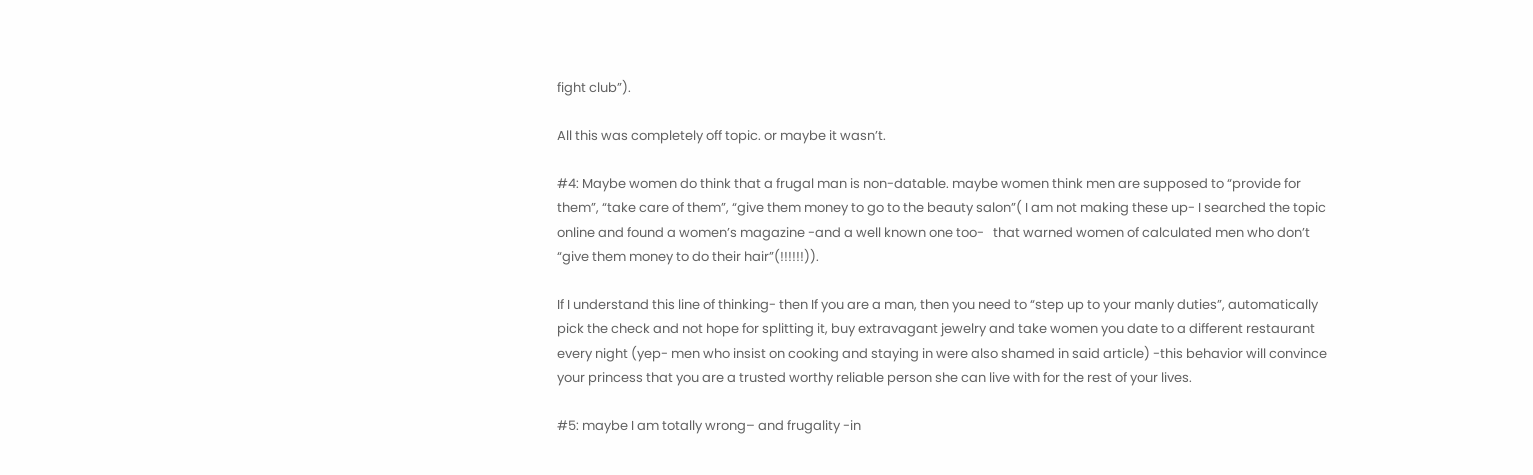fight club”).

All this was completely off topic. or maybe it wasn’t.

#4: Maybe women do think that a frugal man is non-datable. maybe women think men are supposed to “provide for them”, “take care of them”, “give them money to go to the beauty salon”( I am not making these up- I searched the topic online and found a women’s magazine -and a well known one too-   that warned women of calculated men who don’t “give them money to do their hair”(!!!!!!)).

If I understand this line of thinking- then If you are a man, then you need to “step up to your manly duties”, automatically pick the check and not hope for splitting it, buy extravagant jewelry and take women you date to a different restaurant every night (yep- men who insist on cooking and staying in were also shamed in said article) -this behavior will convince your princess that you are a trusted worthy reliable person she can live with for the rest of your lives.

#5: maybe I am totally wrong– and frugality -in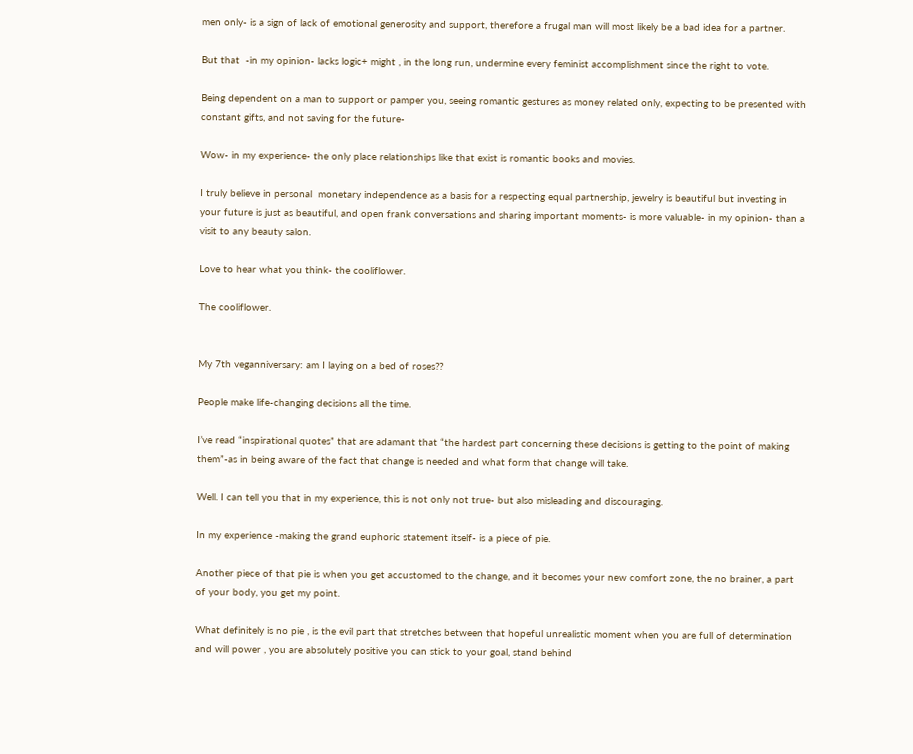men only- is a sign of lack of emotional generosity and support, therefore a frugal man will most likely be a bad idea for a partner.

But that  -in my opinion- lacks logic+ might , in the long run, undermine every feminist accomplishment since the right to vote.

Being dependent on a man to support or pamper you, seeing romantic gestures as money related only, expecting to be presented with constant gifts, and not saving for the future-

Wow- in my experience- the only place relationships like that exist is romantic books and movies.

I truly believe in personal  monetary independence as a basis for a respecting equal partnership, jewelry is beautiful but investing in your future is just as beautiful, and open frank conversations and sharing important moments- is more valuable- in my opinion- than a visit to any beauty salon.

Love to hear what you think- the cooliflower.

The cooliflower.


My 7th veganniversary: am I laying on a bed of roses??

People make life-changing decisions all the time.

I’ve read “inspirational quotes” that are adamant that “the hardest part concerning these decisions is getting to the point of making them”-as in being aware of the fact that change is needed and what form that change will take.

Well. I can tell you that in my experience, this is not only not true- but also misleading and discouraging.

In my experience -making the grand euphoric statement itself- is a piece of pie.

Another piece of that pie is when you get accustomed to the change, and it becomes your new comfort zone, the no brainer, a part of your body, you get my point.

What definitely is no pie , is the evil part that stretches between that hopeful unrealistic moment when you are full of determination and will power , you are absolutely positive you can stick to your goal, stand behind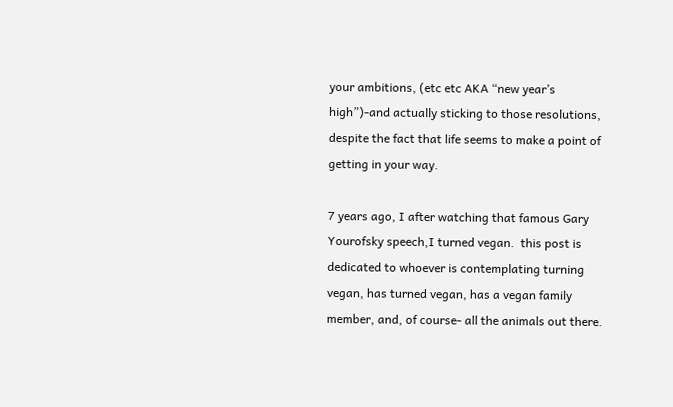your ambitions, (etc etc AKA “new year’s high”)-and actually sticking to those resolutions, despite the fact that life seems to make a point of getting in your way.

7 years ago, I after watching that famous Gary Yourofsky speech,I turned vegan.  this post is dedicated to whoever is contemplating turning vegan, has turned vegan, has a vegan family member, and, of course- all the animals out there.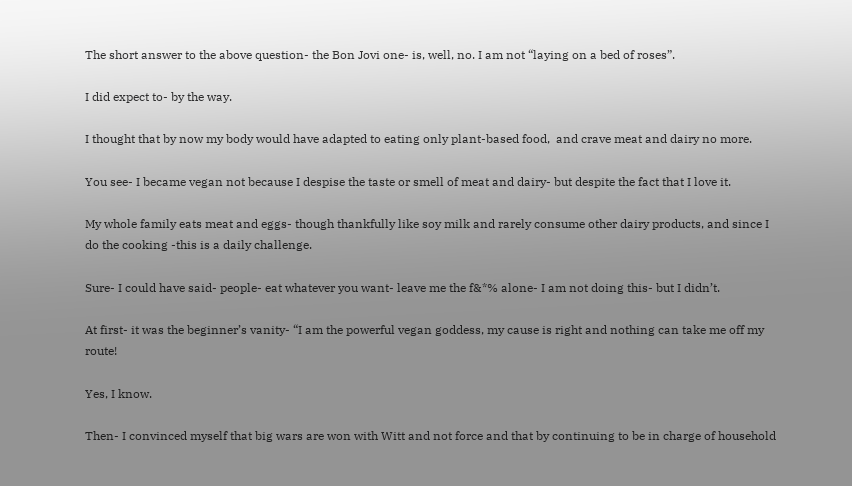The short answer to the above question- the Bon Jovi one- is, well, no. I am not “laying on a bed of roses”.

I did expect to- by the way.

I thought that by now my body would have adapted to eating only plant-based food,  and crave meat and dairy no more.

You see- I became vegan not because I despise the taste or smell of meat and dairy- but despite the fact that I love it.

My whole family eats meat and eggs- though thankfully like soy milk and rarely consume other dairy products, and since I do the cooking -this is a daily challenge.

Sure- I could have said- people- eat whatever you want- leave me the f&*% alone- I am not doing this- but I didn’t.

At first- it was the beginner’s vanity- “I am the powerful vegan goddess, my cause is right and nothing can take me off my route!

Yes, I know.

Then- I convinced myself that big wars are won with Witt and not force and that by continuing to be in charge of household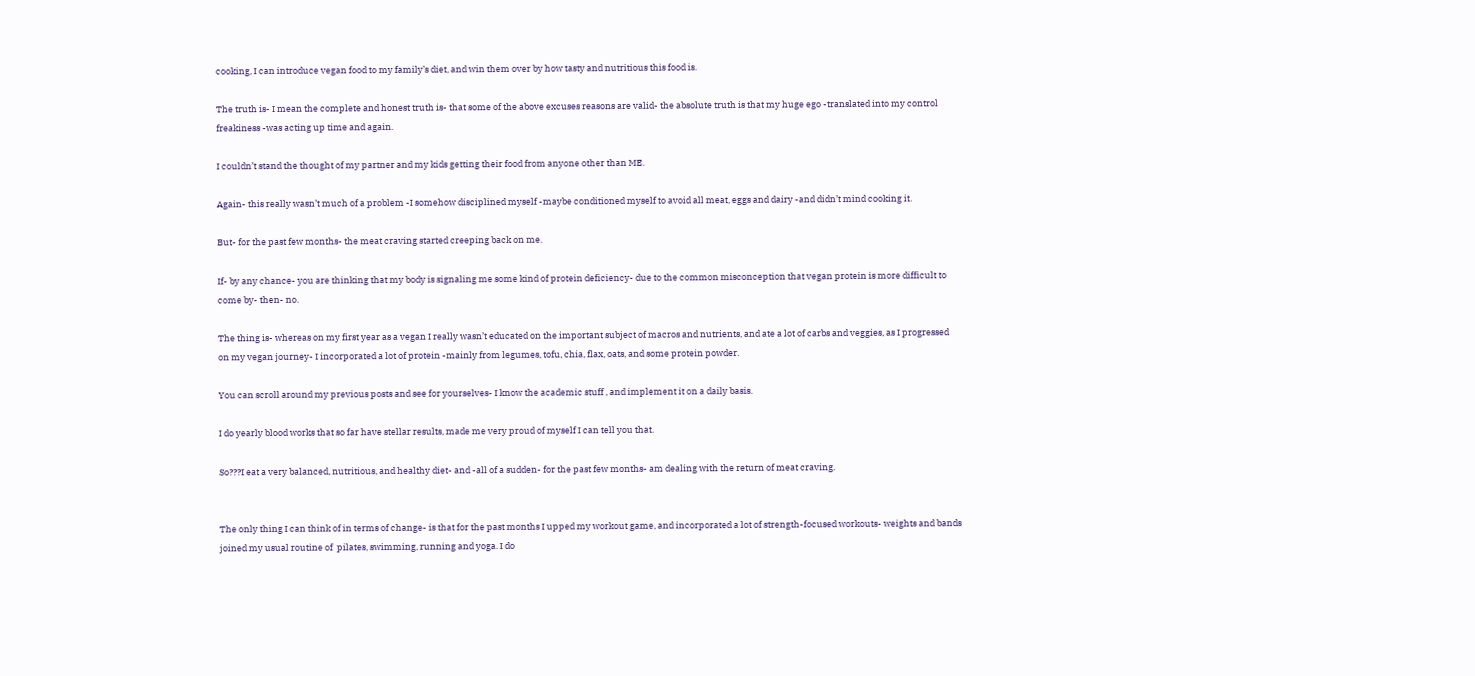cooking, I can introduce vegan food to my family’s diet, and win them over by how tasty and nutritious this food is.

The truth is- I mean the complete and honest truth is- that some of the above excuses reasons are valid- the absolute truth is that my huge ego -translated into my control freakiness -was acting up time and again.

I couldn’t stand the thought of my partner and my kids getting their food from anyone other than ME.

Again- this really wasn’t much of a problem -I somehow disciplined myself -maybe conditioned myself to avoid all meat, eggs and dairy -and didn’t mind cooking it.

But- for the past few months- the meat craving started creeping back on me.

If- by any chance- you are thinking that my body is signaling me some kind of protein deficiency- due to the common misconception that vegan protein is more difficult to come by- then- no.

The thing is- whereas on my first year as a vegan I really wasn’t educated on the important subject of macros and nutrients, and ate a lot of carbs and veggies, as I progressed on my vegan journey- I incorporated a lot of protein -mainly from legumes, tofu, chia, flax, oats, and some protein powder.

You can scroll around my previous posts and see for yourselves- I know the academic stuff , and implement it on a daily basis.

I do yearly blood works that so far have stellar results, made me very proud of myself I can tell you that.

So???I eat a very balanced, nutritious, and healthy diet- and -all of a sudden- for the past few months- am dealing with the return of meat craving.


The only thing I can think of in terms of change- is that for the past months I upped my workout game, and incorporated a lot of strength-focused workouts- weights and bands joined my usual routine of  pilates, swimming, running and yoga. I do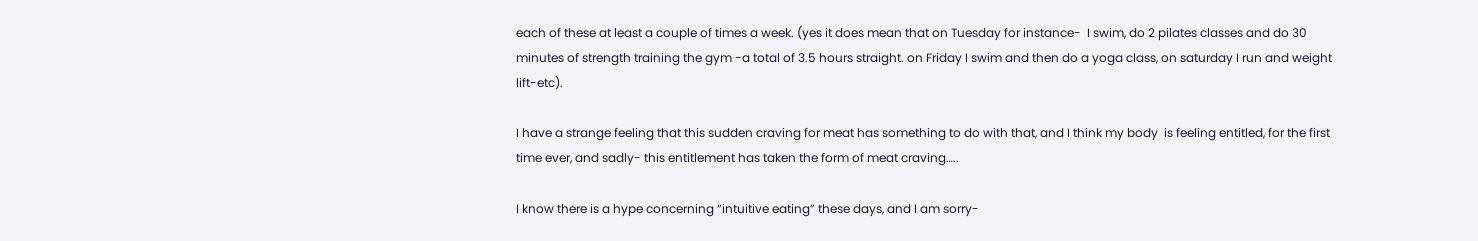each of these at least a couple of times a week. (yes it does mean that on Tuesday for instance-  I swim, do 2 pilates classes and do 30 minutes of strength training the gym -a total of 3.5 hours straight. on Friday I swim and then do a yoga class, on saturday I run and weight lift-etc).

I have a strange feeling that this sudden craving for meat has something to do with that, and I think my body  is feeling entitled, for the first time ever, and sadly- this entitlement has taken the form of meat craving…..

I know there is a hype concerning “intuitive eating” these days, and I am sorry-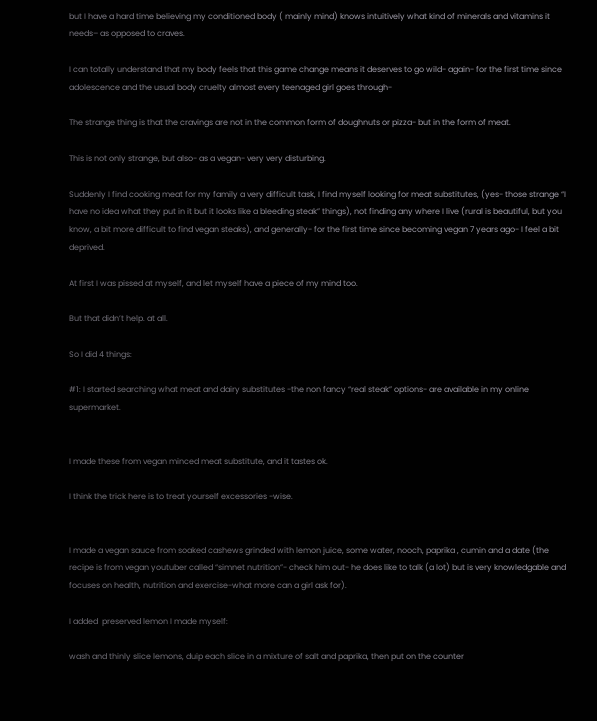but I have a hard time believing my conditioned body ( mainly mind) knows intuitively what kind of minerals and vitamins it needs– as opposed to craves.

I can totally understand that my body feels that this game change means it deserves to go wild- again- for the first time since adolescence and the usual body cruelty almost every teenaged girl goes through-

The strange thing is that the cravings are not in the common form of doughnuts or pizza- but in the form of meat.

This is not only strange, but also- as a vegan- very very disturbing.

Suddenly I find cooking meat for my family a very difficult task, I find myself looking for meat substitutes, (yes- those strange “I have no idea what they put in it but it looks like a bleeding steak” things), not finding any where I live (rural is beautiful, but you know, a bit more difficult to find vegan steaks), and generally- for the first time since becoming vegan 7 years ago- I feel a bit deprived.

At first I was pissed at myself, and let myself have a piece of my mind too.

But that didn’t help. at all.

So I did 4 things:

#1: I started searching what meat and dairy substitutes -the non fancy “real steak” options- are available in my online supermarket.


I made these from vegan minced meat substitute, and it tastes ok.

I think the trick here is to treat yourself excessories -wise.


I made a vegan sauce from soaked cashews grinded with lemon juice, some water, nooch, paprika , cumin and a date (the recipe is from vegan youtuber called “simnet nutrition”- check him out- he does like to talk (a lot) but is very knowledgable and focuses on health, nutrition and exercise-what more can a girl ask for).

I added  preserved lemon I made myself:

wash and thinly slice lemons, duip each slice in a mixture of salt and paprika, then put on the counter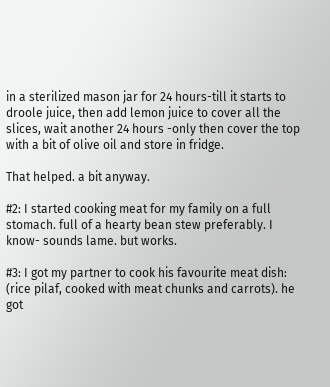in a sterilized mason jar for 24 hours-till it starts to droole juice, then add lemon juice to cover all the slices, wait another 24 hours -only then cover the top with a bit of olive oil and store in fridge.

That helped. a bit anyway.

#2: I started cooking meat for my family on a full stomach. full of a hearty bean stew preferably. I know- sounds lame. but works.

#3: I got my partner to cook his favourite meat dish: (rice pilaf, cooked with meat chunks and carrots). he got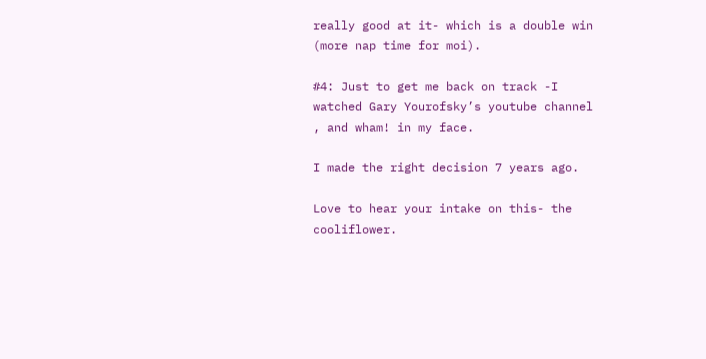really good at it- which is a double win (more nap time for moi).

#4: Just to get me back on track -I watched Gary Yourofsky’s youtube channel , and wham! in my face.

I made the right decision 7 years ago.

Love to hear your intake on this- the cooliflower.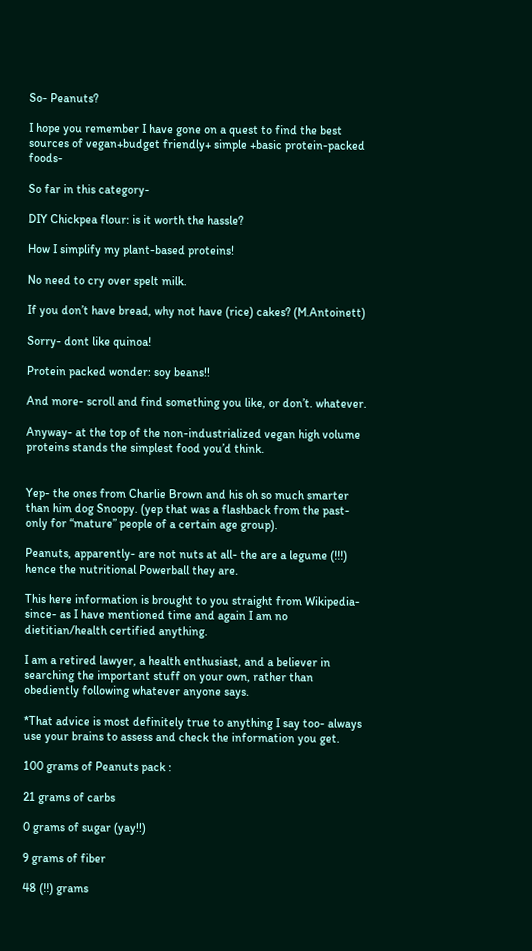So- Peanuts?

I hope you remember I have gone on a quest to find the best sources of vegan+budget friendly+ simple +basic protein-packed foods-

So far in this category-

DIY Chickpea flour: is it worth the hassle?

How I simplify my plant-based proteins!

No need to cry over spelt milk.

If you don’t have bread, why not have (rice) cakes? (M.Antoinett)

Sorry- dont like quinoa!

Protein packed wonder: soy beans!!

And more- scroll and find something you like, or don’t. whatever.

Anyway- at the top of the non-industrialized vegan high volume proteins stands the simplest food you’d think.


Yep- the ones from Charlie Brown and his oh so much smarter than him dog Snoopy. (yep that was a flashback from the past- only for “mature” people of a certain age group).

Peanuts, apparently- are not nuts at all- the are a legume (!!!) hence the nutritional Powerball they are.

This here information is brought to you straight from Wikipedia- since- as I have mentioned time and again I am no dietitian/health certified anything.

I am a retired lawyer, a health enthusiast, and a believer in searching the important stuff on your own, rather than obediently following whatever anyone says.

*That advice is most definitely true to anything I say too- always use your brains to assess and check the information you get.

100 grams of Peanuts pack :

21 grams of carbs

0 grams of sugar (yay!!)

9 grams of fiber

48 (!!) grams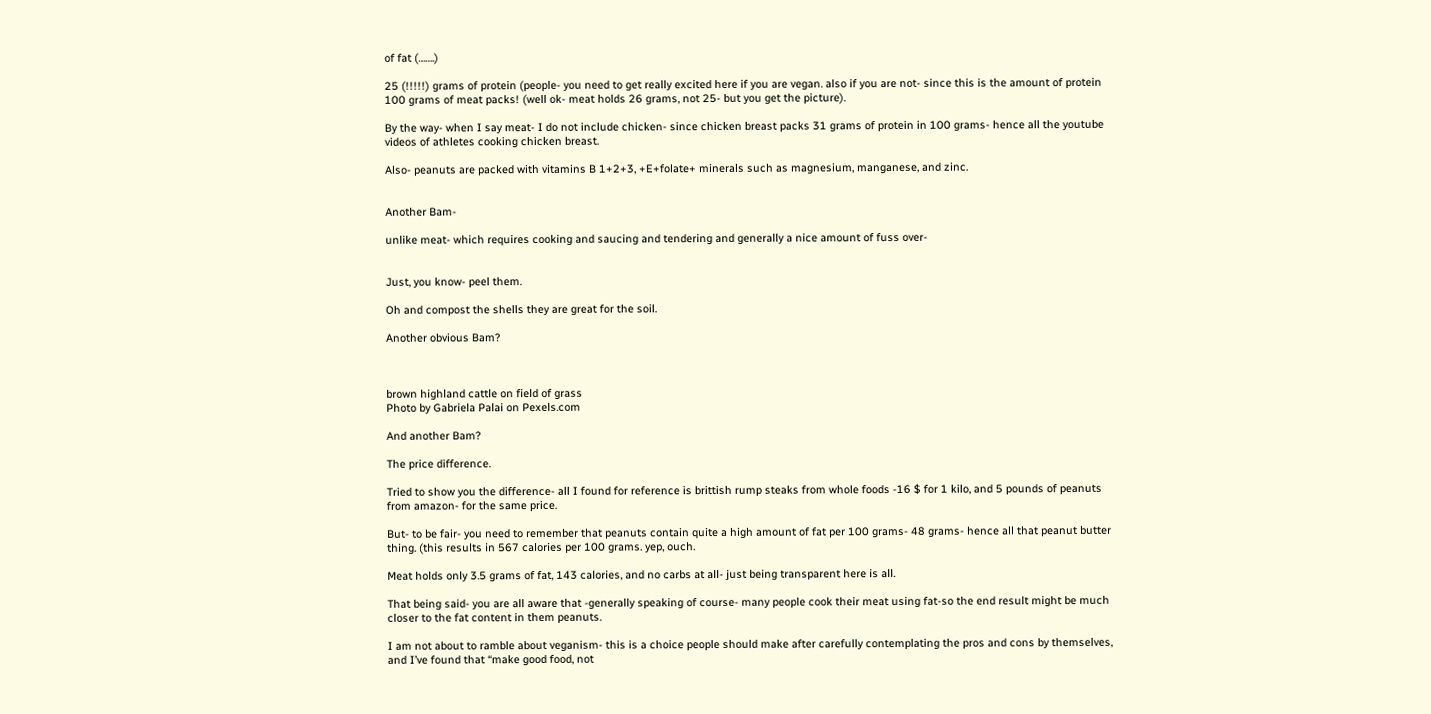of fat (…….)

25 (!!!!!) grams of protein (people- you need to get really excited here if you are vegan. also if you are not- since this is the amount of protein 100 grams of meat packs! (well ok- meat holds 26 grams, not 25- but you get the picture).

By the way- when I say meat- I do not include chicken- since chicken breast packs 31 grams of protein in 100 grams- hence all the youtube videos of athletes cooking chicken breast.

Also- peanuts are packed with vitamins B 1+2+3, +E+folate+ minerals such as magnesium, manganese, and zinc.


Another Bam-

unlike meat- which requires cooking and saucing and tendering and generally a nice amount of fuss over-


Just, you know- peel them.

Oh and compost the shells they are great for the soil.

Another obvious Bam?



brown highland cattle on field of grass
Photo by Gabriela Palai on Pexels.com

And another Bam?

The price difference.

Tried to show you the difference- all I found for reference is brittish rump steaks from whole foods -16 $ for 1 kilo, and 5 pounds of peanuts from amazon- for the same price.

But- to be fair- you need to remember that peanuts contain quite a high amount of fat per 100 grams- 48 grams- hence all that peanut butter thing. (this results in 567 calories per 100 grams. yep, ouch.

Meat holds only 3.5 grams of fat, 143 calories, and no carbs at all- just being transparent here is all.

That being said- you are all aware that -generally speaking of course- many people cook their meat using fat-so the end result might be much closer to the fat content in them peanuts.

I am not about to ramble about veganism- this is a choice people should make after carefully contemplating the pros and cons by themselves, and I’ve found that “make good food, not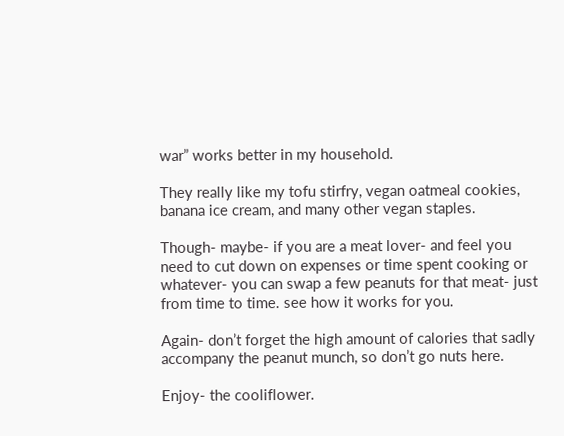war” works better in my household.

They really like my tofu stirfry, vegan oatmeal cookies, banana ice cream, and many other vegan staples.

Though- maybe- if you are a meat lover- and feel you need to cut down on expenses or time spent cooking or whatever- you can swap a few peanuts for that meat- just from time to time. see how it works for you.

Again- don’t forget the high amount of calories that sadly accompany the peanut munch, so don’t go nuts here.

Enjoy- the cooliflower.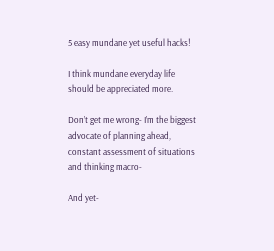5 easy mundane yet useful hacks!

I think mundane everyday life should be appreciated more.

Don’t get me wrong- I’m the biggest advocate of planning ahead, constant assessment of situations and thinking macro-

And yet-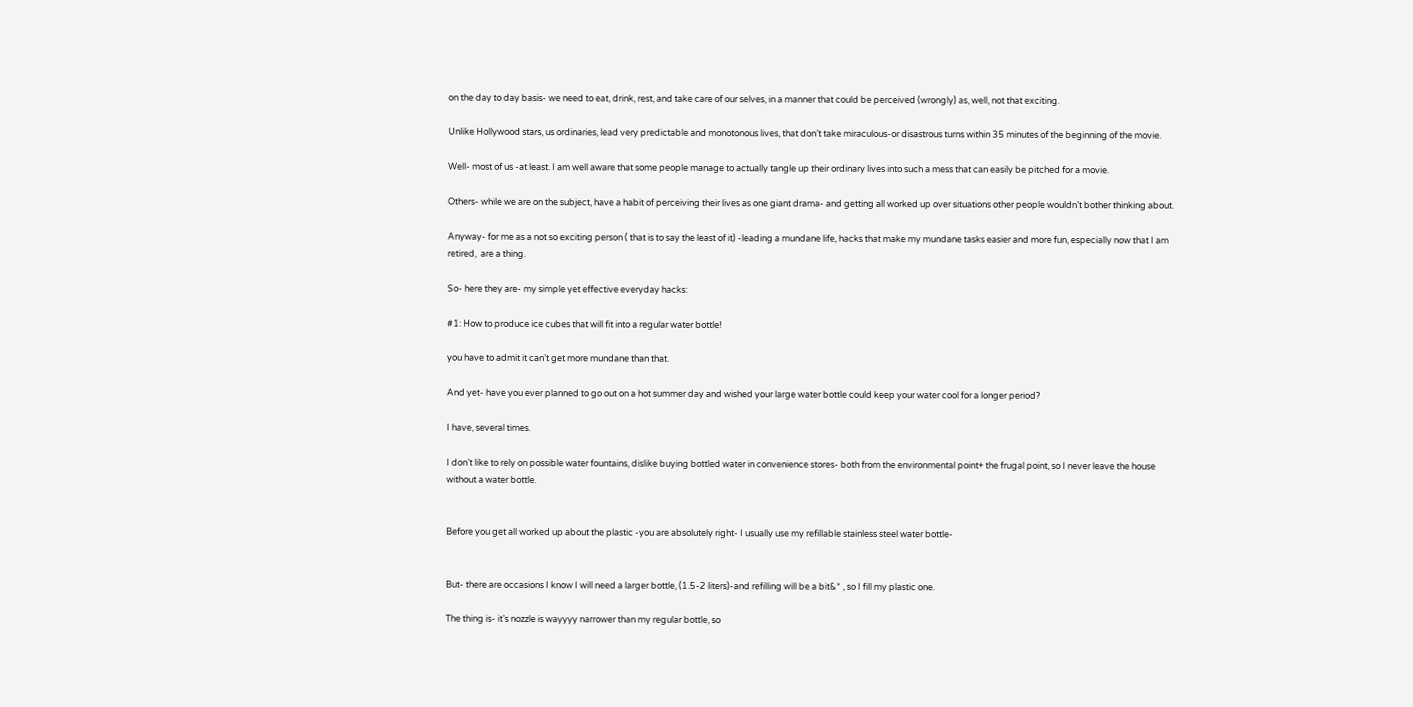on the day to day basis- we need to eat, drink, rest, and take care of our selves, in a manner that could be perceived (wrongly) as, well, not that exciting.

Unlike Hollywood stars, us ordinaries, lead very predictable and monotonous lives, that don’t take miraculous-or disastrous turns within 35 minutes of the beginning of the movie.

Well- most of us -at least. I am well aware that some people manage to actually tangle up their ordinary lives into such a mess that can easily be pitched for a movie.

Others- while we are on the subject, have a habit of perceiving their lives as one giant drama- and getting all worked up over situations other people wouldn’t bother thinking about.

Anyway- for me as a not so exciting person ( that is to say the least of it) -leading a mundane life, hacks that make my mundane tasks easier and more fun, especially now that I am retired,  are a thing.

So- here they are- my simple yet effective everyday hacks:

#1: How to produce ice cubes that will fit into a regular water bottle!

you have to admit it can’t get more mundane than that.

And yet- have you ever planned to go out on a hot summer day and wished your large water bottle could keep your water cool for a longer period?

I have, several times.

I don’t like to rely on possible water fountains, dislike buying bottled water in convenience stores- both from the environmental point+ the frugal point, so I never leave the house without a water bottle.


Before you get all worked up about the plastic -you are absolutely right- I usually use my refillable stainless steel water bottle-


But- there are occasions I know I will need a larger bottle, (1.5-2 liters)-and refilling will be a bit&* , so I fill my plastic one.

The thing is- it’s nozzle is wayyyy narrower than my regular bottle, so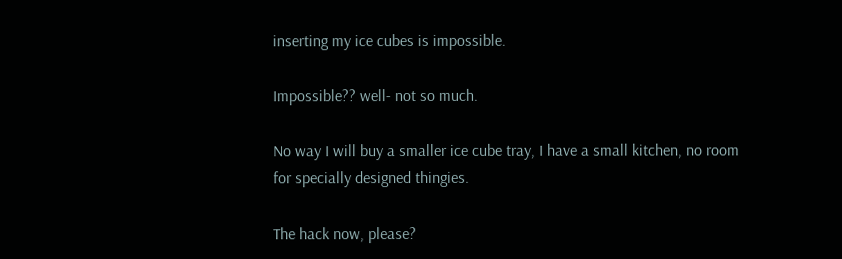inserting my ice cubes is impossible.

Impossible?? well- not so much.

No way I will buy a smaller ice cube tray, I have a small kitchen, no room for specially designed thingies.

The hack now, please?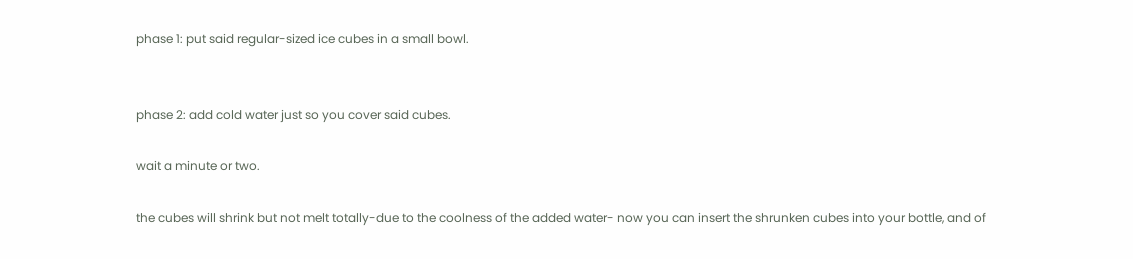phase 1: put said regular-sized ice cubes in a small bowl.


phase 2: add cold water just so you cover said cubes.

wait a minute or two.

the cubes will shrink but not melt totally-due to the coolness of the added water- now you can insert the shrunken cubes into your bottle, and of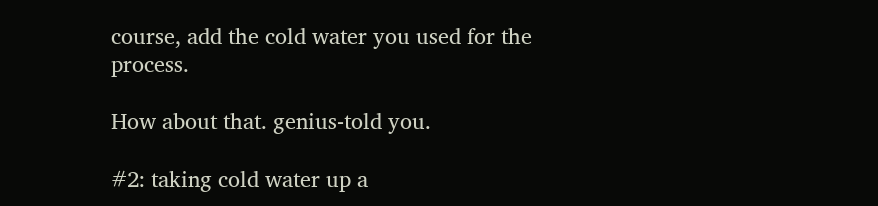course, add the cold water you used for the process.

How about that. genius-told you.

#2: taking cold water up a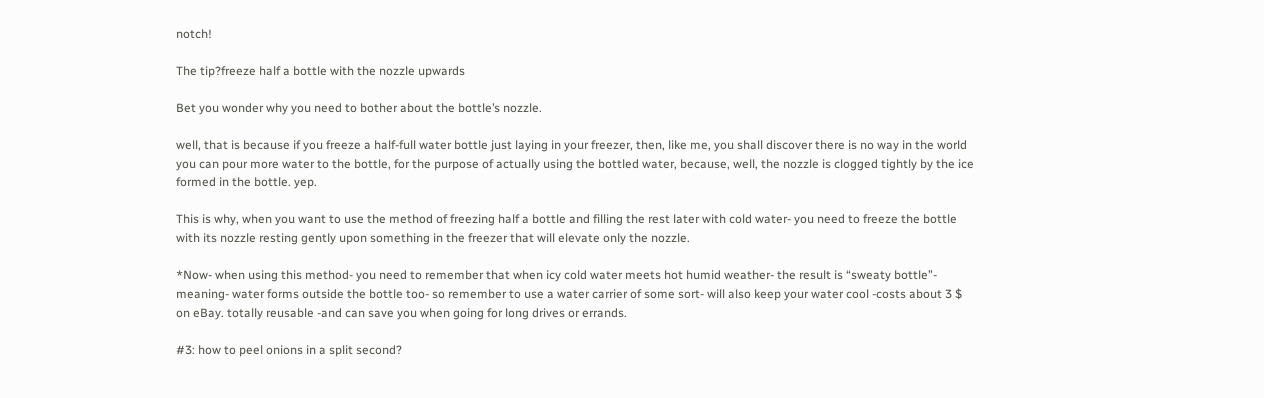notch!

The tip?freeze half a bottle with the nozzle upwards

Bet you wonder why you need to bother about the bottle’s nozzle.

well, that is because if you freeze a half-full water bottle just laying in your freezer, then, like me, you shall discover there is no way in the world you can pour more water to the bottle, for the purpose of actually using the bottled water, because, well, the nozzle is clogged tightly by the ice formed in the bottle. yep.

This is why, when you want to use the method of freezing half a bottle and filling the rest later with cold water- you need to freeze the bottle with its nozzle resting gently upon something in the freezer that will elevate only the nozzle.

*Now- when using this method- you need to remember that when icy cold water meets hot humid weather- the result is “sweaty bottle”- meaning- water forms outside the bottle too- so remember to use a water carrier of some sort- will also keep your water cool -costs about 3 $ on eBay. totally reusable -and can save you when going for long drives or errands.

#3: how to peel onions in a split second?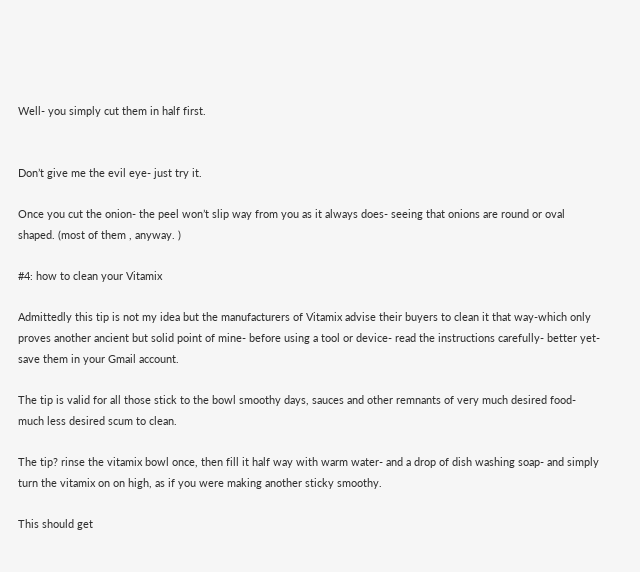Well- you simply cut them in half first.


Don’t give me the evil eye- just try it.

Once you cut the onion- the peel won’t slip way from you as it always does- seeing that onions are round or oval shaped. (most of them , anyway. )

#4: how to clean your Vitamix

Admittedly this tip is not my idea but the manufacturers of Vitamix advise their buyers to clean it that way-which only proves another ancient but solid point of mine- before using a tool or device- read the instructions carefully- better yet- save them in your Gmail account.

The tip is valid for all those stick to the bowl smoothy days, sauces and other remnants of very much desired food- much less desired scum to clean.

The tip? rinse the vitamix bowl once, then fill it half way with warm water- and a drop of dish washing soap- and simply turn the vitamix on on high, as if you were making another sticky smoothy.

This should get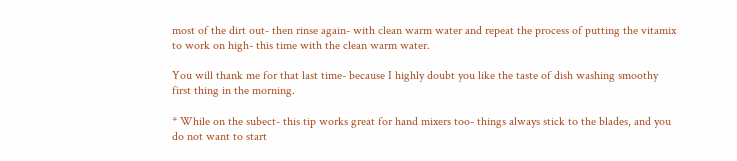most of the dirt out- then rinse again- with clean warm water and repeat the process of putting the vitamix to work on high- this time with the clean warm water.

You will thank me for that last time- because I highly doubt you like the taste of dish washing smoothy first thing in the morning.

* While on the subect- this tip works great for hand mixers too- things always stick to the blades, and you do not want to start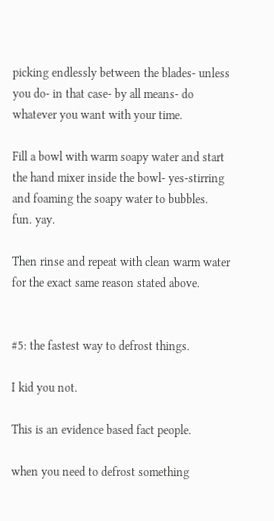picking endlessly between the blades- unless you do- in that case- by all means- do whatever you want with your time.

Fill a bowl with warm soapy water and start the hand mixer inside the bowl- yes-stirring and foaming the soapy water to bubbles. fun. yay.

Then rinse and repeat with clean warm water for the exact same reason stated above.


#5: the fastest way to defrost things.

I kid you not.

This is an evidence based fact people.

when you need to defrost something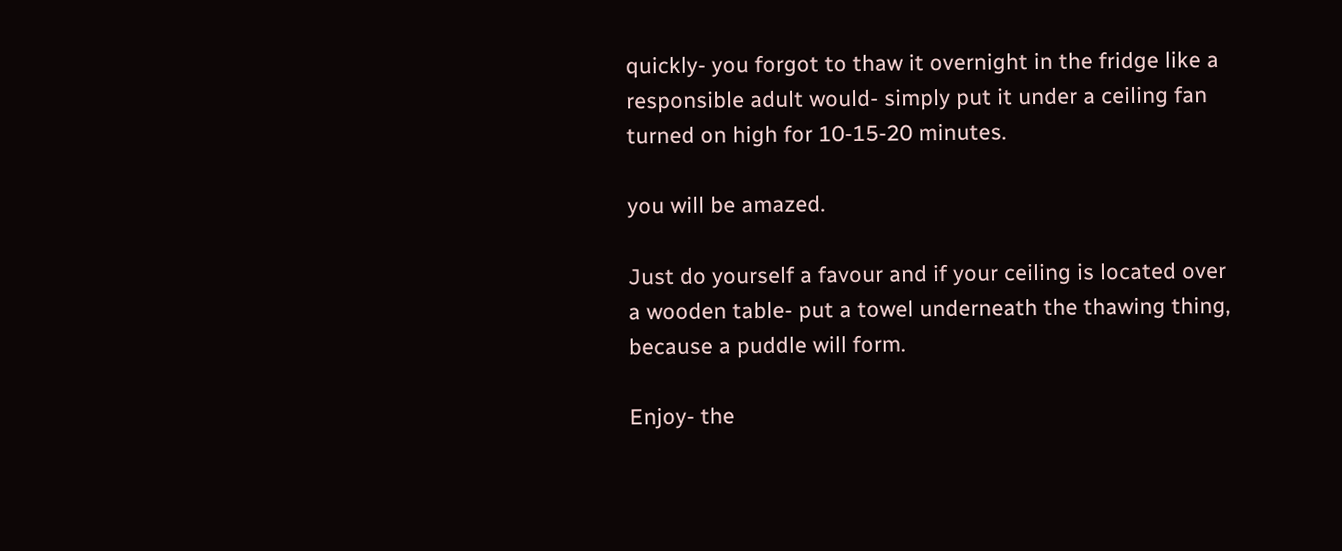quickly- you forgot to thaw it overnight in the fridge like a responsible adult would- simply put it under a ceiling fan turned on high for 10-15-20 minutes.

you will be amazed.

Just do yourself a favour and if your ceiling is located over a wooden table- put a towel underneath the thawing thing, because a puddle will form.

Enjoy- the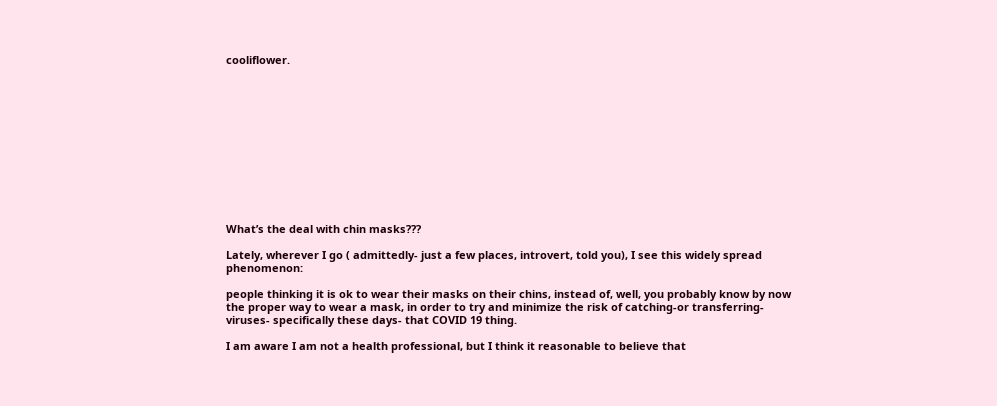cooliflower.












What’s the deal with chin masks???

Lately, wherever I go ( admittedly- just a few places, introvert, told you), I see this widely spread phenomenon:

people thinking it is ok to wear their masks on their chins, instead of, well, you probably know by now the proper way to wear a mask, in order to try and minimize the risk of catching-or transferring- viruses- specifically these days- that COVID 19 thing.

I am aware I am not a health professional, but I think it reasonable to believe that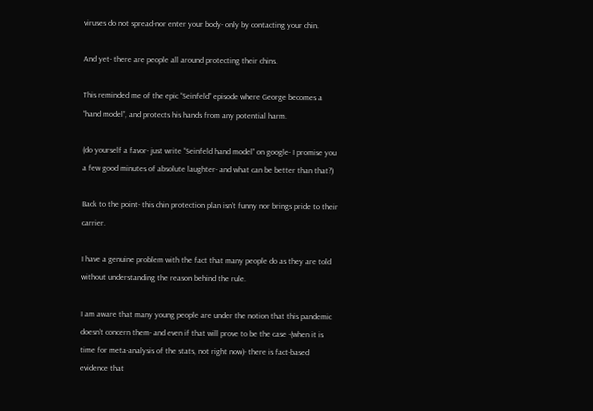viruses do not spread-nor enter your body- only by contacting your chin.

And yet- there are people all around protecting their chins.

This reminded me of the epic “Seinfeld” episode where George becomes a “hand model”, and protects his hands from any potential harm.

(do yourself a favor- just write “Seinfeld hand model” on google- I promise you a few good minutes of absolute laughter- and what can be better than that?)

Back to the point- this chin protection plan isn’t funny nor brings pride to their carrier.

I have a genuine problem with the fact that many people do as they are told without understanding the reason behind the rule.

I am aware that many young people are under the notion that this pandemic doesn’t concern them- and even if that will prove to be the case -(when it is time for meta-analysis of the stats, not right now)- there is fact-based evidence that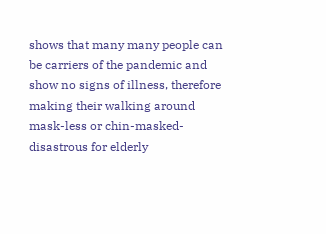shows that many many people can be carriers of the pandemic and show no signs of illness, therefore making their walking around mask-less or chin-masked- disastrous for elderly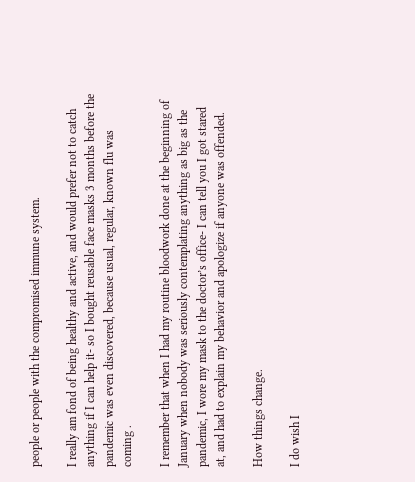people or people with the compromised immune system.

I really am fond of being healthy and active, and would prefer not to catch anything if I can help it- so I bought reusable face masks 3 months before the pandemic was even discovered, because usual, regular, known flu was coming .

I remember that when I had my routine bloodwork done at the beginning of January when nobody was seriously contemplating anything as big as the pandemic, I wore my mask to the doctor’s office- I can tell you I got stared at, and had to explain my behavior and apologize if anyone was offended.

How things change.

I do wish I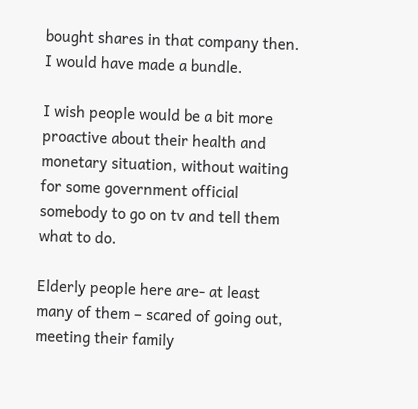bought shares in that company then. I would have made a bundle.

I wish people would be a bit more proactive about their health and monetary situation, without waiting for some government official somebody to go on tv and tell them what to do.

Elderly people here are- at least many of them – scared of going out, meeting their family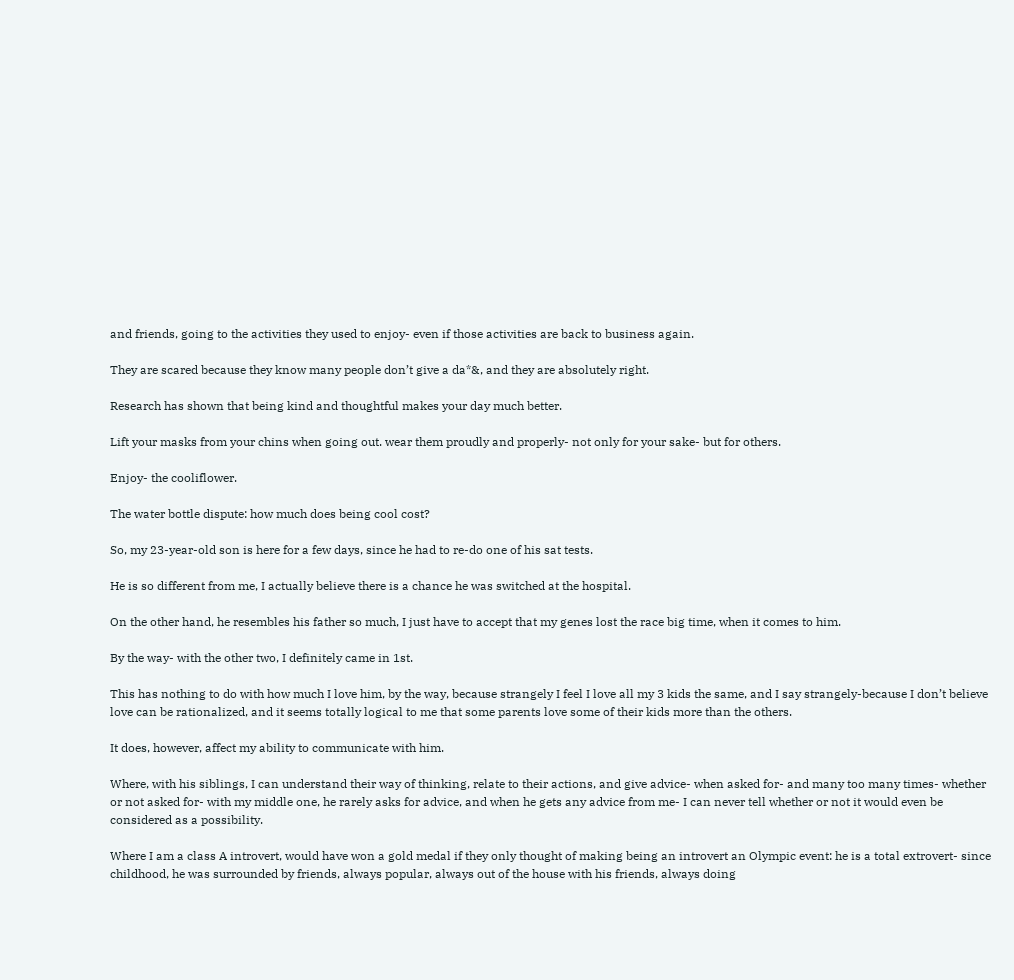and friends, going to the activities they used to enjoy- even if those activities are back to business again.

They are scared because they know many people don’t give a da*&, and they are absolutely right.

Research has shown that being kind and thoughtful makes your day much better.

Lift your masks from your chins when going out. wear them proudly and properly- not only for your sake- but for others.

Enjoy- the cooliflower.

The water bottle dispute: how much does being cool cost?

So, my 23-year-old son is here for a few days, since he had to re-do one of his sat tests.

He is so different from me, I actually believe there is a chance he was switched at the hospital.

On the other hand, he resembles his father so much, I just have to accept that my genes lost the race big time, when it comes to him.

By the way- with the other two, I definitely came in 1st.

This has nothing to do with how much I love him, by the way, because strangely I feel I love all my 3 kids the same, and I say strangely-because I don’t believe love can be rationalized, and it seems totally logical to me that some parents love some of their kids more than the others.

It does, however, affect my ability to communicate with him.

Where, with his siblings, I can understand their way of thinking, relate to their actions, and give advice- when asked for- and many too many times- whether or not asked for- with my middle one, he rarely asks for advice, and when he gets any advice from me- I can never tell whether or not it would even be considered as a possibility.

Where I am a class A introvert, would have won a gold medal if they only thought of making being an introvert an Olympic event: he is a total extrovert- since childhood, he was surrounded by friends, always popular, always out of the house with his friends, always doing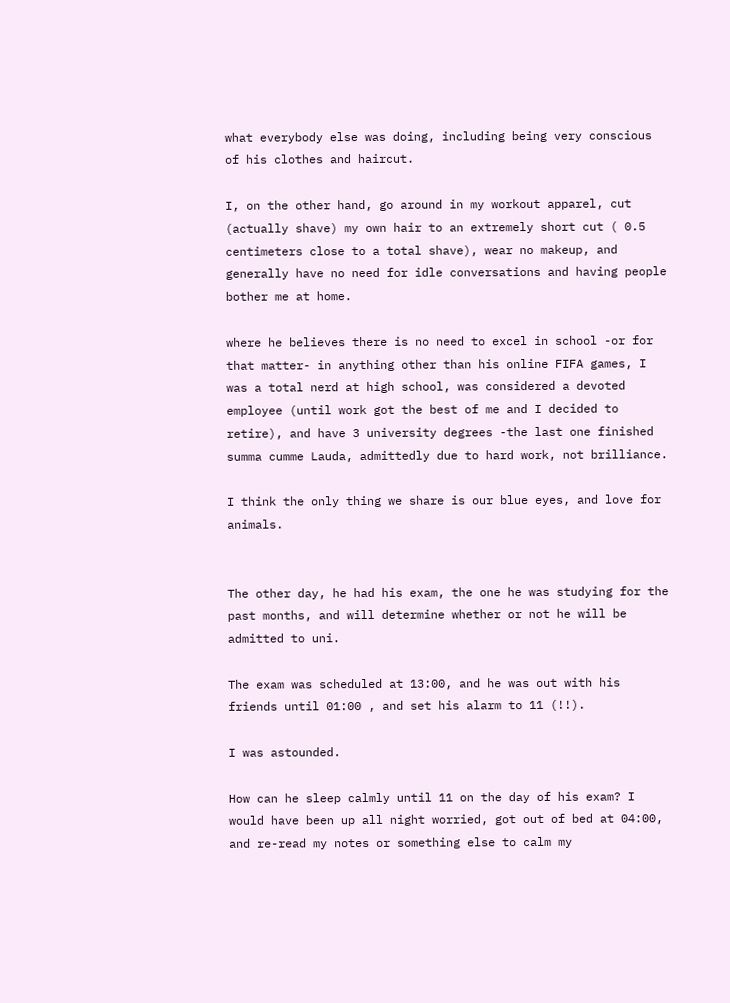what everybody else was doing, including being very conscious of his clothes and haircut.

I, on the other hand, go around in my workout apparel, cut (actually shave) my own hair to an extremely short cut ( 0.5 centimeters close to a total shave), wear no makeup, and generally have no need for idle conversations and having people bother me at home.

where he believes there is no need to excel in school -or for that matter- in anything other than his online FIFA games, I was a total nerd at high school, was considered a devoted employee (until work got the best of me and I decided to retire), and have 3 university degrees -the last one finished summa cumme Lauda, admittedly due to hard work, not brilliance.

I think the only thing we share is our blue eyes, and love for animals.


The other day, he had his exam, the one he was studying for the past months, and will determine whether or not he will be admitted to uni.

The exam was scheduled at 13:00, and he was out with his friends until 01:00 , and set his alarm to 11 (!!).

I was astounded.

How can he sleep calmly until 11 on the day of his exam? I would have been up all night worried, got out of bed at 04:00, and re-read my notes or something else to calm my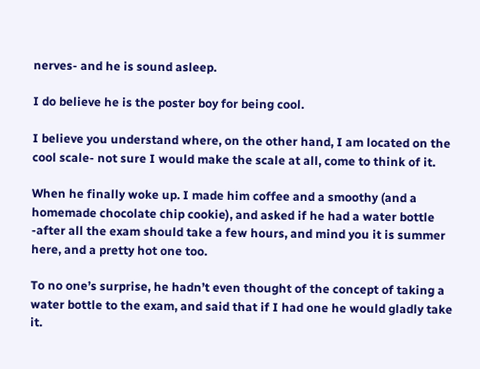nerves- and he is sound asleep.

I do believe he is the poster boy for being cool.

I believe you understand where, on the other hand, I am located on the cool scale- not sure I would make the scale at all, come to think of it.

When he finally woke up. I made him coffee and a smoothy (and a homemade chocolate chip cookie), and asked if he had a water bottle -after all the exam should take a few hours, and mind you it is summer here, and a pretty hot one too.

To no one’s surprise, he hadn’t even thought of the concept of taking a water bottle to the exam, and said that if I had one he would gladly take it.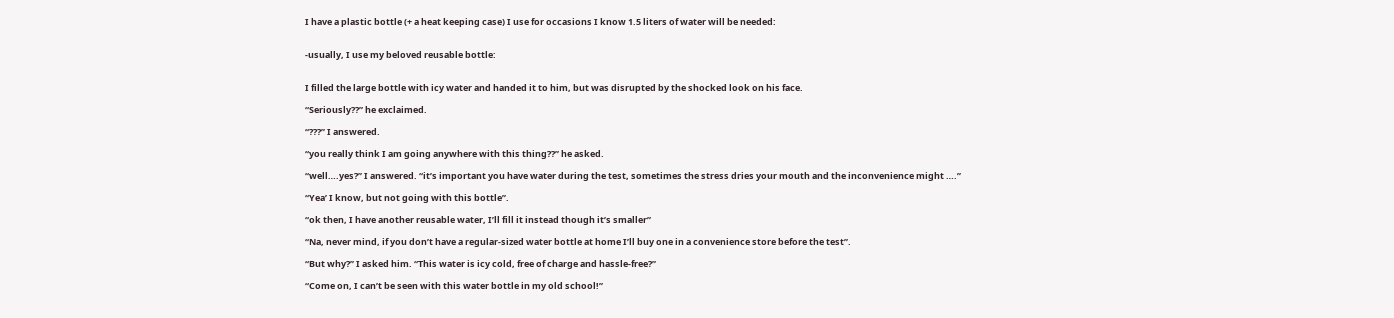I have a plastic bottle (+ a heat keeping case) I use for occasions I know 1.5 liters of water will be needed:


-usually, I use my beloved reusable bottle:


I filled the large bottle with icy water and handed it to him, but was disrupted by the shocked look on his face.

“Seriously??” he exclaimed.

“???” I answered.

“you really think I am going anywhere with this thing??” he asked.

“well….yes?” I answered. “it’s important you have water during the test, sometimes the stress dries your mouth and the inconvenience might ….”

“Yea’ I know, but not going with this bottle”.

“ok then, I have another reusable water, I’ll fill it instead though it’s smaller”

“Na, never mind, if you don’t have a regular-sized water bottle at home I’ll buy one in a convenience store before the test”.

“But why?” I asked him. “This water is icy cold, free of charge and hassle-free?”

“Come on, I can’t be seen with this water bottle in my old school!”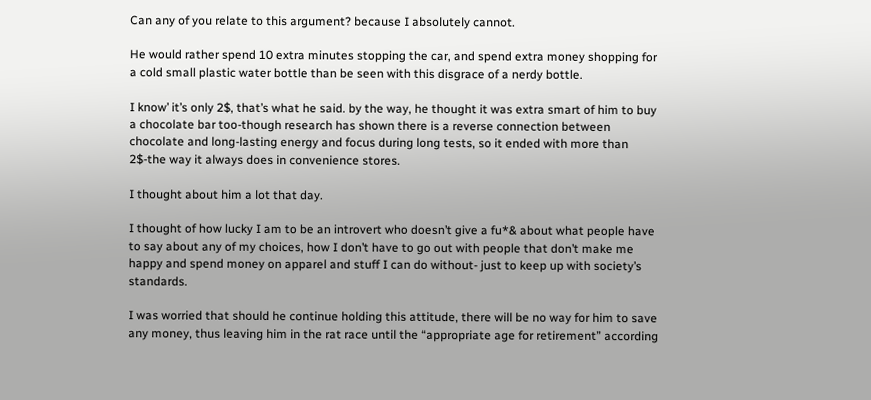Can any of you relate to this argument? because I absolutely cannot.

He would rather spend 10 extra minutes stopping the car, and spend extra money shopping for a cold small plastic water bottle than be seen with this disgrace of a nerdy bottle.

I know’ it’s only 2$, that’s what he said. by the way, he thought it was extra smart of him to buy a chocolate bar too-though research has shown there is a reverse connection between chocolate and long-lasting energy and focus during long tests, so it ended with more than 2$-the way it always does in convenience stores.

I thought about him a lot that day.

I thought of how lucky I am to be an introvert who doesn’t give a fu*& about what people have to say about any of my choices, how I don’t have to go out with people that don’t make me happy and spend money on apparel and stuff I can do without- just to keep up with society’s standards.

I was worried that should he continue holding this attitude, there will be no way for him to save any money, thus leaving him in the rat race until the “appropriate age for retirement” according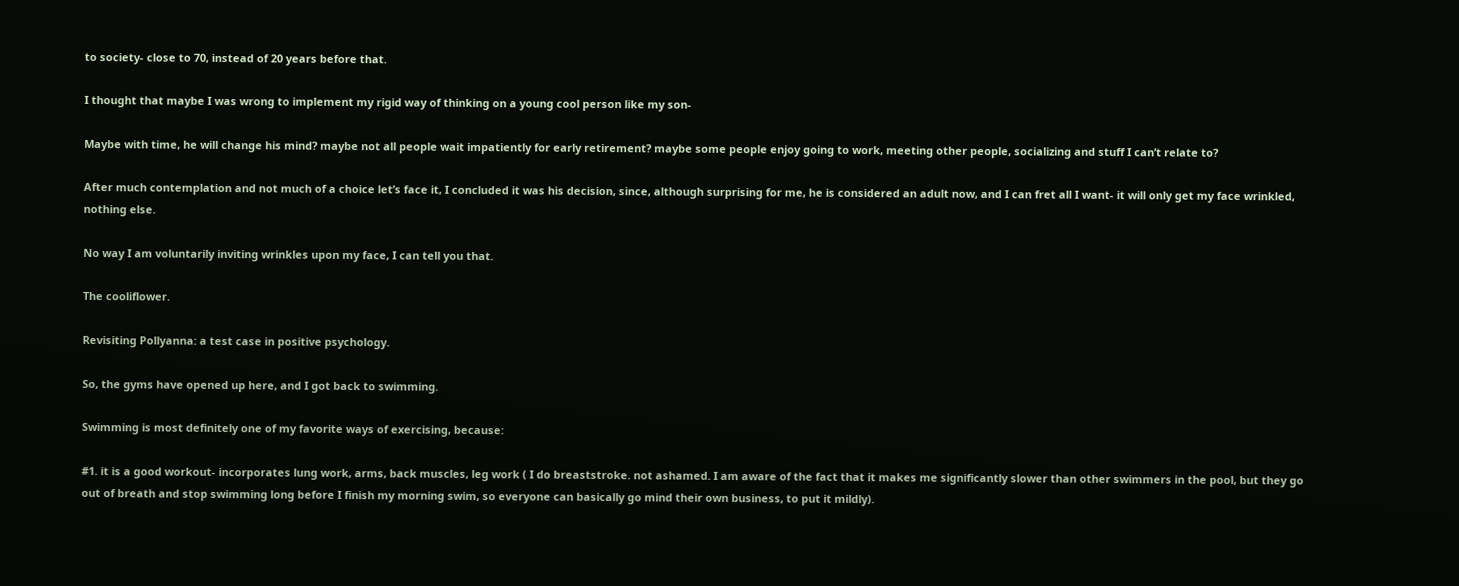to society- close to 70, instead of 20 years before that.

I thought that maybe I was wrong to implement my rigid way of thinking on a young cool person like my son-

Maybe with time, he will change his mind? maybe not all people wait impatiently for early retirement? maybe some people enjoy going to work, meeting other people, socializing and stuff I can’t relate to?

After much contemplation and not much of a choice let’s face it, I concluded it was his decision, since, although surprising for me, he is considered an adult now, and I can fret all I want- it will only get my face wrinkled, nothing else.

No way I am voluntarily inviting wrinkles upon my face, I can tell you that.

The cooliflower.

Revisiting Pollyanna: a test case in positive psychology.

So, the gyms have opened up here, and I got back to swimming.

Swimming is most definitely one of my favorite ways of exercising, because:

#1. it is a good workout- incorporates lung work, arms, back muscles, leg work ( I do breaststroke. not ashamed. I am aware of the fact that it makes me significantly slower than other swimmers in the pool, but they go out of breath and stop swimming long before I finish my morning swim, so everyone can basically go mind their own business, to put it mildly).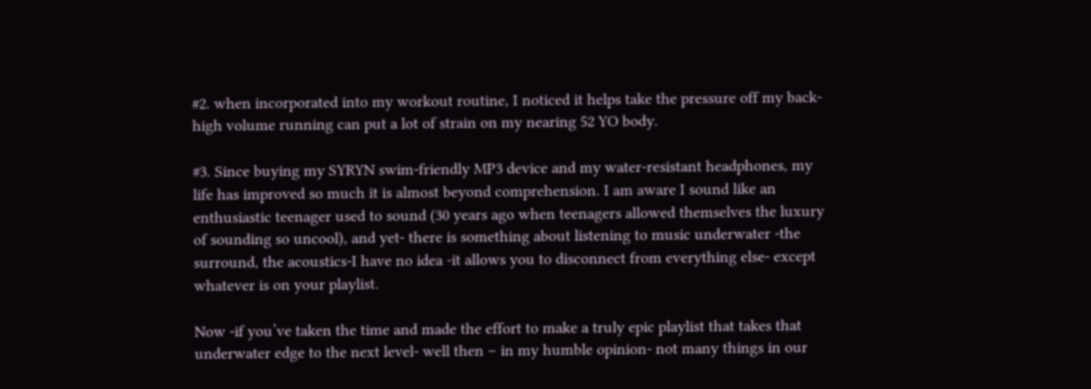#2. when incorporated into my workout routine, I noticed it helps take the pressure off my back- high volume running can put a lot of strain on my nearing 52 YO body.

#3. Since buying my SYRYN swim-friendly MP3 device and my water-resistant headphones, my life has improved so much it is almost beyond comprehension. I am aware I sound like an enthusiastic teenager used to sound (30 years ago when teenagers allowed themselves the luxury of sounding so uncool), and yet- there is something about listening to music underwater -the surround, the acoustics-I have no idea -it allows you to disconnect from everything else- except whatever is on your playlist.

Now -if you’ve taken the time and made the effort to make a truly epic playlist that takes that underwater edge to the next level- well then – in my humble opinion- not many things in our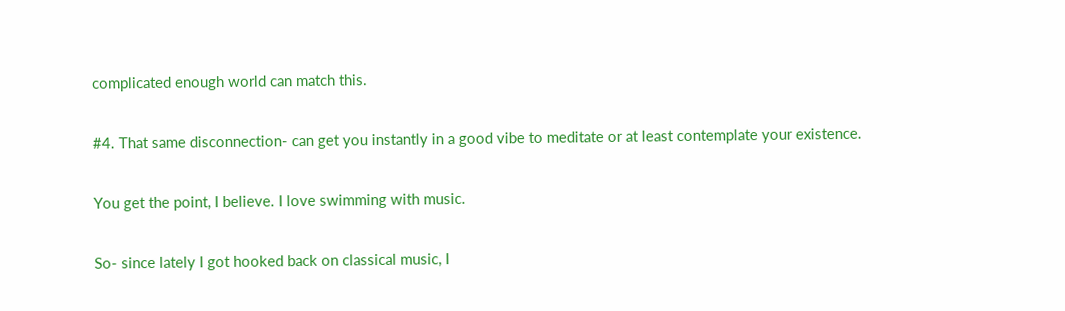complicated enough world can match this.

#4. That same disconnection- can get you instantly in a good vibe to meditate or at least contemplate your existence.

You get the point, I believe. I love swimming with music.

So- since lately I got hooked back on classical music, I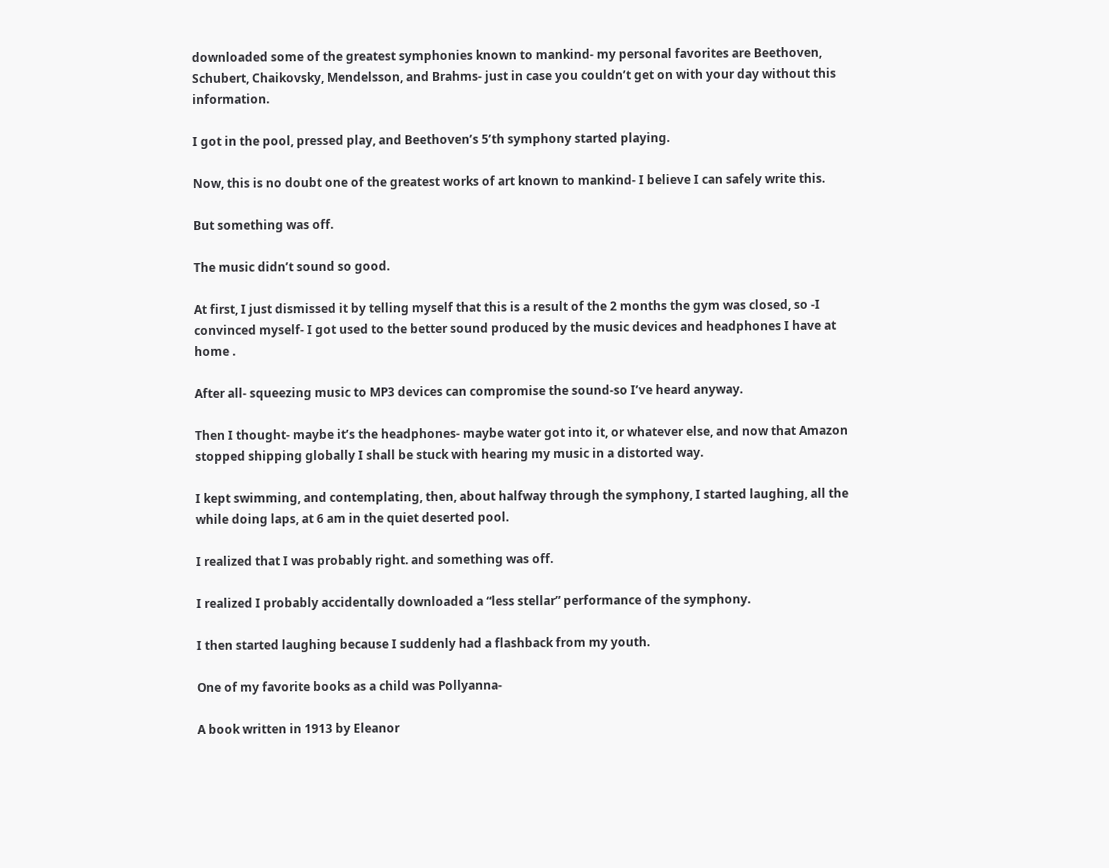downloaded some of the greatest symphonies known to mankind- my personal favorites are Beethoven, Schubert, Chaikovsky, Mendelsson, and Brahms- just in case you couldn’t get on with your day without this information.

I got in the pool, pressed play, and Beethoven’s 5’th symphony started playing.

Now, this is no doubt one of the greatest works of art known to mankind- I believe I can safely write this.

But something was off.

The music didn’t sound so good.

At first, I just dismissed it by telling myself that this is a result of the 2 months the gym was closed, so -I convinced myself- I got used to the better sound produced by the music devices and headphones I have at home .

After all- squeezing music to MP3 devices can compromise the sound-so I’ve heard anyway.

Then I thought- maybe it’s the headphones- maybe water got into it, or whatever else, and now that Amazon stopped shipping globally I shall be stuck with hearing my music in a distorted way.

I kept swimming, and contemplating, then, about halfway through the symphony, I started laughing, all the while doing laps, at 6 am in the quiet deserted pool.

I realized that I was probably right. and something was off.

I realized I probably accidentally downloaded a “less stellar” performance of the symphony.

I then started laughing because I suddenly had a flashback from my youth.

One of my favorite books as a child was Pollyanna-

A book written in 1913 by Eleanor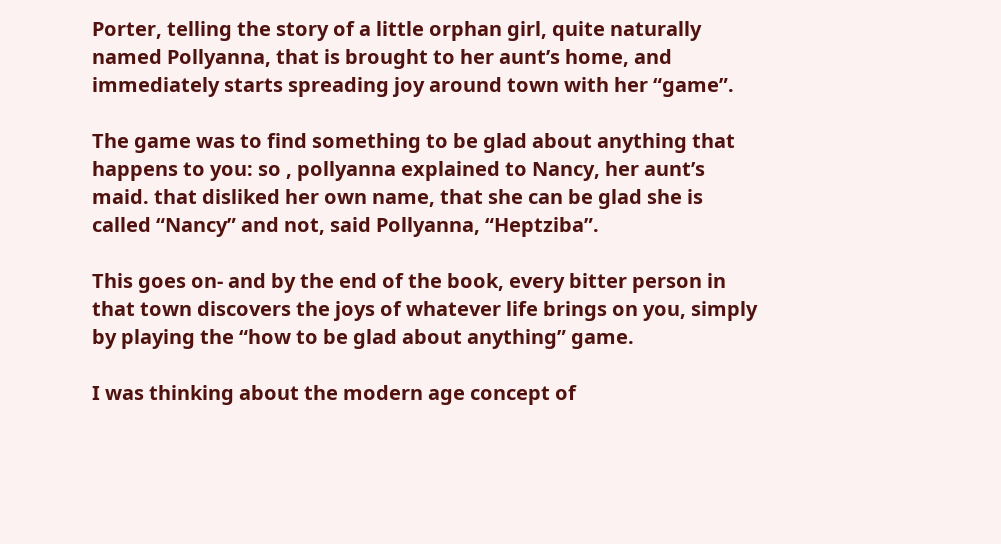Porter, telling the story of a little orphan girl, quite naturally named Pollyanna, that is brought to her aunt’s home, and immediately starts spreading joy around town with her “game”.

The game was to find something to be glad about anything that happens to you: so , pollyanna explained to Nancy, her aunt’s maid. that disliked her own name, that she can be glad she is called “Nancy” and not, said Pollyanna, “Heptziba”.

This goes on- and by the end of the book, every bitter person in that town discovers the joys of whatever life brings on you, simply by playing the “how to be glad about anything” game.

I was thinking about the modern age concept of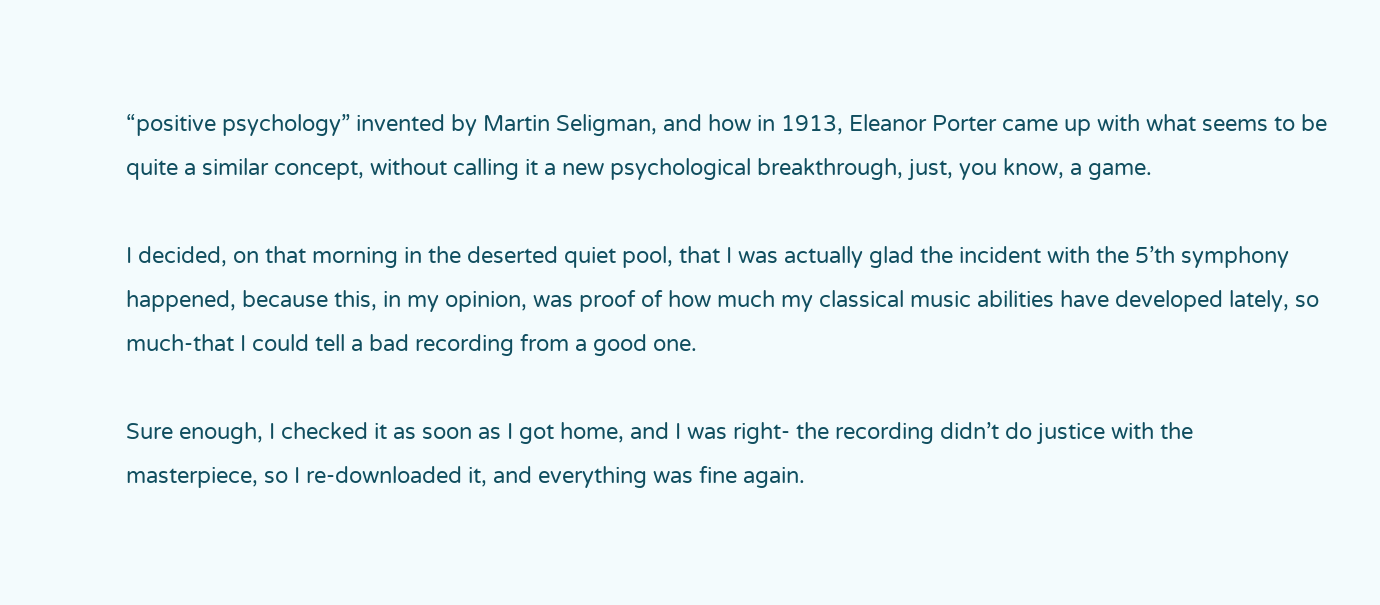“positive psychology” invented by Martin Seligman, and how in 1913, Eleanor Porter came up with what seems to be quite a similar concept, without calling it a new psychological breakthrough, just, you know, a game.

I decided, on that morning in the deserted quiet pool, that I was actually glad the incident with the 5’th symphony happened, because this, in my opinion, was proof of how much my classical music abilities have developed lately, so much-that I could tell a bad recording from a good one.

Sure enough, I checked it as soon as I got home, and I was right- the recording didn’t do justice with the masterpiece, so I re-downloaded it, and everything was fine again.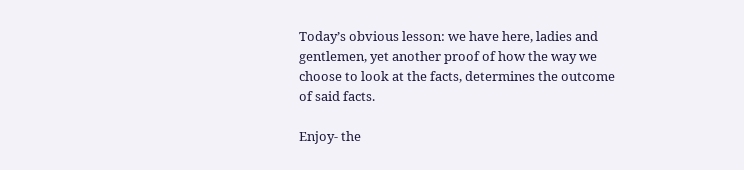Today’s obvious lesson: we have here, ladies and gentlemen, yet another proof of how the way we choose to look at the facts, determines the outcome of said facts.

Enjoy- the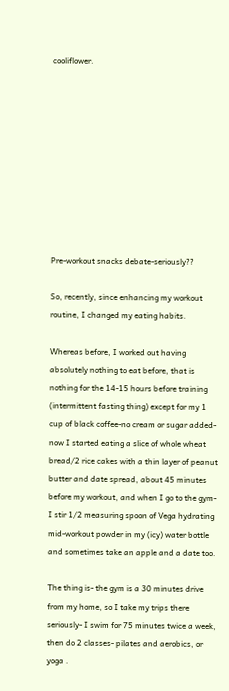cooliflower.










Pre-workout snacks debate-seriously??

So, recently, since enhancing my workout routine, I changed my eating habits.

Whereas before, I worked out having absolutely nothing to eat before, that is nothing for the 14-15 hours before training (intermittent fasting thing) except for my 1 cup of black coffee-no cream or sugar added- now I started eating a slice of whole wheat bread/2 rice cakes with a thin layer of peanut butter and date spread, about 45 minutes before my workout, and when I go to the gym- I stir 1/2 measuring spoon of Vega hydrating mid-workout powder in my (icy) water bottle and sometimes take an apple and a date too.

The thing is- the gym is a 30 minutes drive from my home, so I take my trips there seriously- I swim for 75 minutes twice a week, then do 2 classes- pilates and aerobics, or yoga .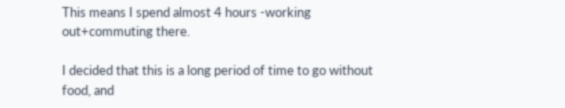This means I spend almost 4 hours -working out+commuting there.

I decided that this is a long period of time to go without food, and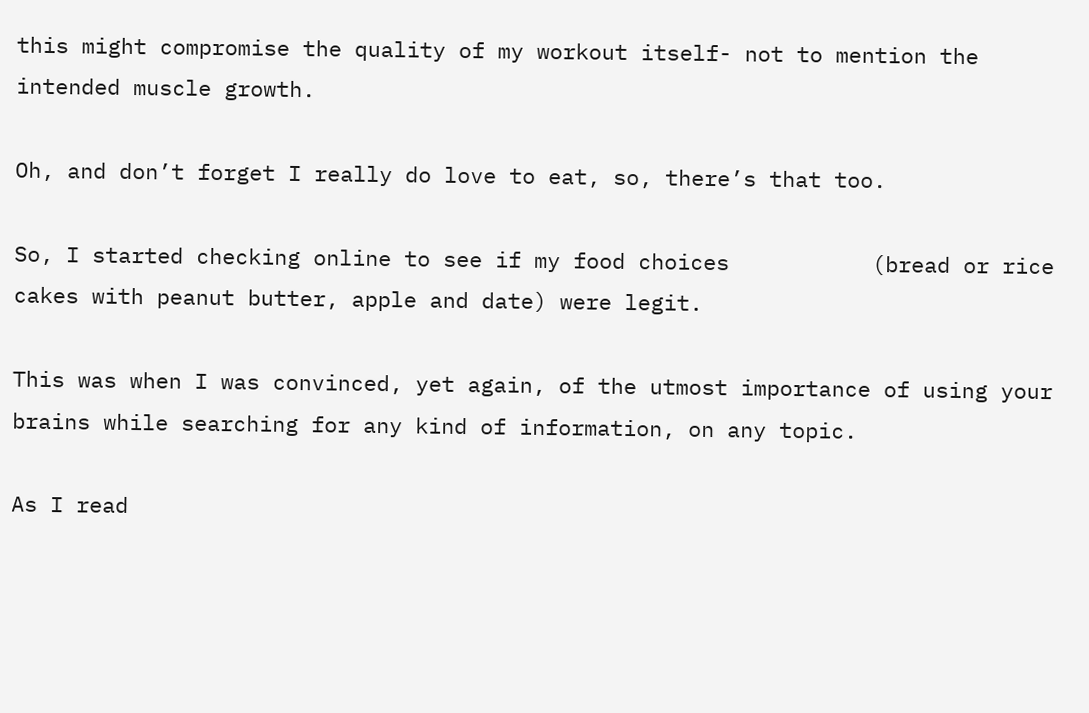this might compromise the quality of my workout itself- not to mention the intended muscle growth.

Oh, and don’t forget I really do love to eat, so, there’s that too.

So, I started checking online to see if my food choices           (bread or rice cakes with peanut butter, apple and date) were legit.

This was when I was convinced, yet again, of the utmost importance of using your brains while searching for any kind of information, on any topic.

As I read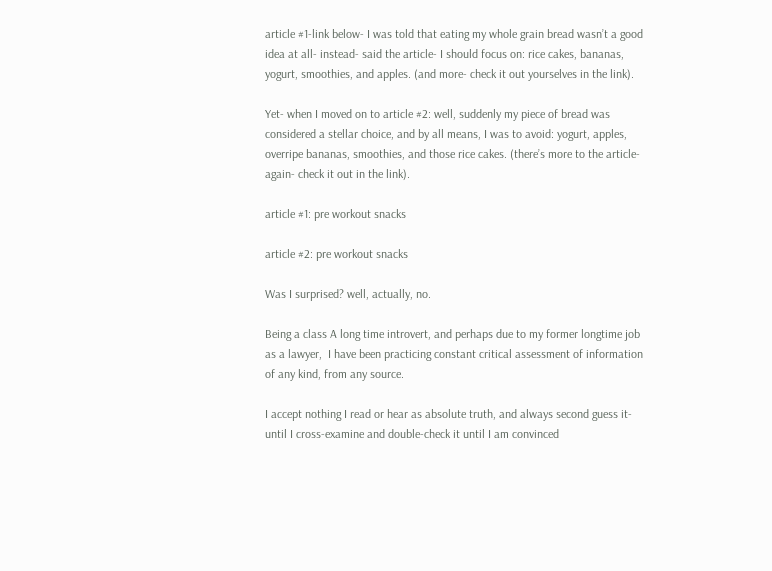article #1-link below- I was told that eating my whole grain bread wasn’t a good idea at all- instead- said the article- I should focus on: rice cakes, bananas, yogurt, smoothies, and apples. (and more- check it out yourselves in the link).

Yet- when I moved on to article #2: well, suddenly my piece of bread was considered a stellar choice, and by all means, I was to avoid: yogurt, apples, overripe bananas, smoothies, and those rice cakes. (there’s more to the article- again- check it out in the link).

article #1: pre workout snacks

article #2: pre workout snacks

Was I surprised? well, actually, no.

Being a class A long time introvert, and perhaps due to my former longtime job as a lawyer,  I have been practicing constant critical assessment of information of any kind, from any source.

I accept nothing I read or hear as absolute truth, and always second guess it- until I cross-examine and double-check it until I am convinced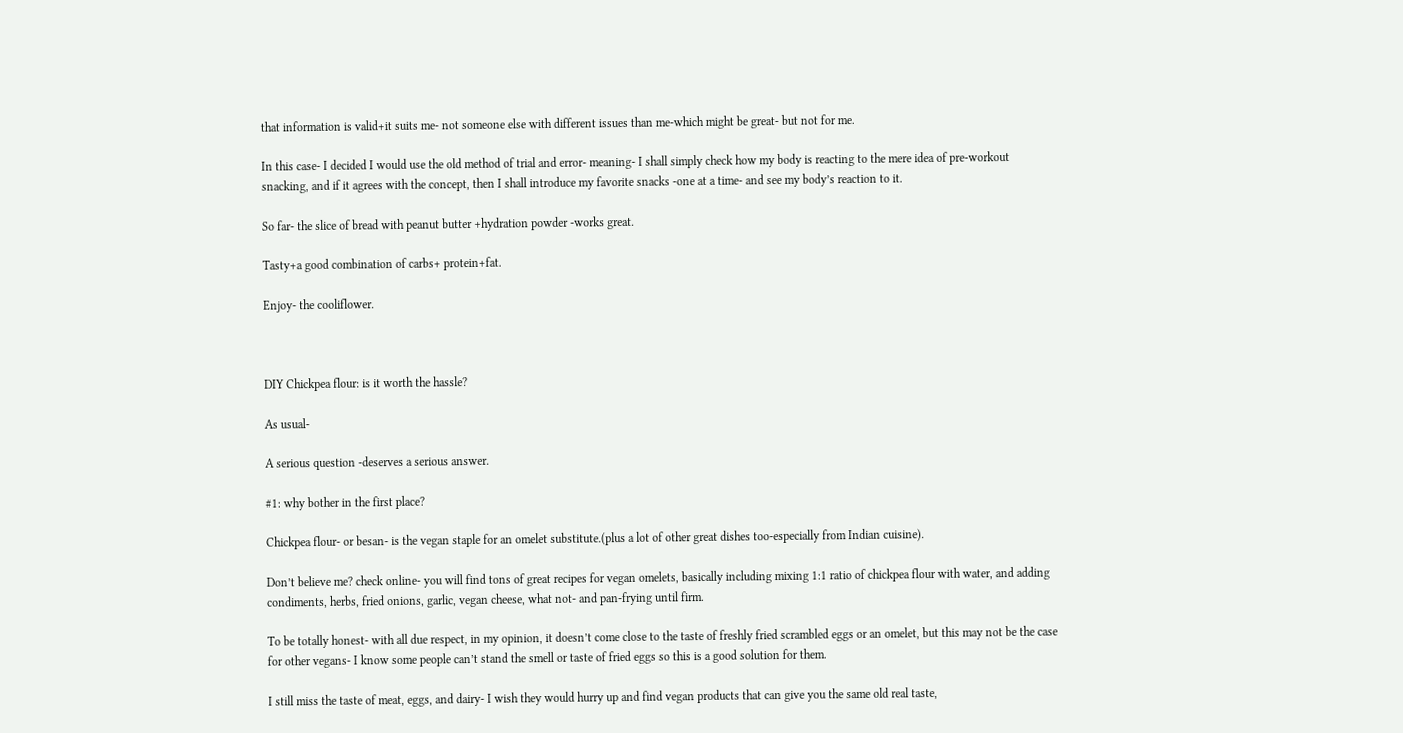that information is valid+it suits me- not someone else with different issues than me-which might be great- but not for me.

In this case- I decided I would use the old method of trial and error- meaning- I shall simply check how my body is reacting to the mere idea of pre-workout snacking, and if it agrees with the concept, then I shall introduce my favorite snacks -one at a time- and see my body’s reaction to it.

So far- the slice of bread with peanut butter +hydration powder -works great.

Tasty+a good combination of carbs+ protein+fat.

Enjoy- the cooliflower.



DIY Chickpea flour: is it worth the hassle?

As usual-

A serious question -deserves a serious answer.

#1: why bother in the first place?

Chickpea flour- or besan- is the vegan staple for an omelet substitute.(plus a lot of other great dishes too-especially from Indian cuisine).

Don’t believe me? check online- you will find tons of great recipes for vegan omelets, basically including mixing 1:1 ratio of chickpea flour with water, and adding condiments, herbs, fried onions, garlic, vegan cheese, what not- and pan-frying until firm.

To be totally honest- with all due respect, in my opinion, it doesn’t come close to the taste of freshly fried scrambled eggs or an omelet, but this may not be the case for other vegans- I know some people can’t stand the smell or taste of fried eggs so this is a good solution for them.

I still miss the taste of meat, eggs, and dairy- I wish they would hurry up and find vegan products that can give you the same old real taste,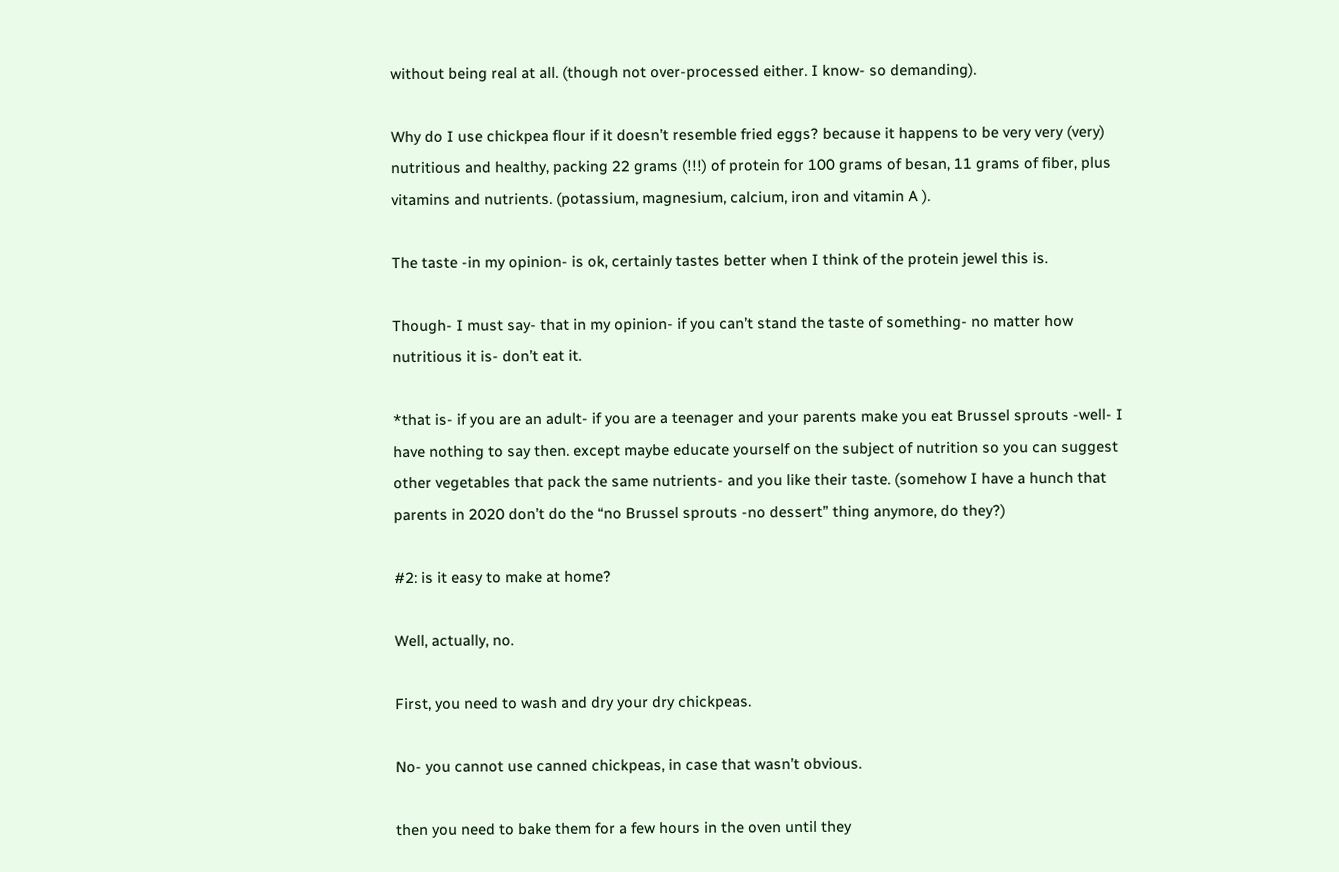without being real at all. (though not over-processed either. I know- so demanding).

Why do I use chickpea flour if it doesn’t resemble fried eggs? because it happens to be very very (very) nutritious and healthy, packing 22 grams (!!!) of protein for 100 grams of besan, 11 grams of fiber, plus vitamins and nutrients. (potassium, magnesium, calcium, iron and vitamin A ).

The taste -in my opinion- is ok, certainly tastes better when I think of the protein jewel this is.

Though- I must say- that in my opinion- if you can’t stand the taste of something- no matter how nutritious it is- don’t eat it.

*that is- if you are an adult- if you are a teenager and your parents make you eat Brussel sprouts -well- I have nothing to say then. except maybe educate yourself on the subject of nutrition so you can suggest other vegetables that pack the same nutrients- and you like their taste. (somehow I have a hunch that parents in 2020 don’t do the “no Brussel sprouts -no dessert” thing anymore, do they?)

#2: is it easy to make at home?

Well, actually, no.

First, you need to wash and dry your dry chickpeas.

No- you cannot use canned chickpeas, in case that wasn’t obvious.

then you need to bake them for a few hours in the oven until they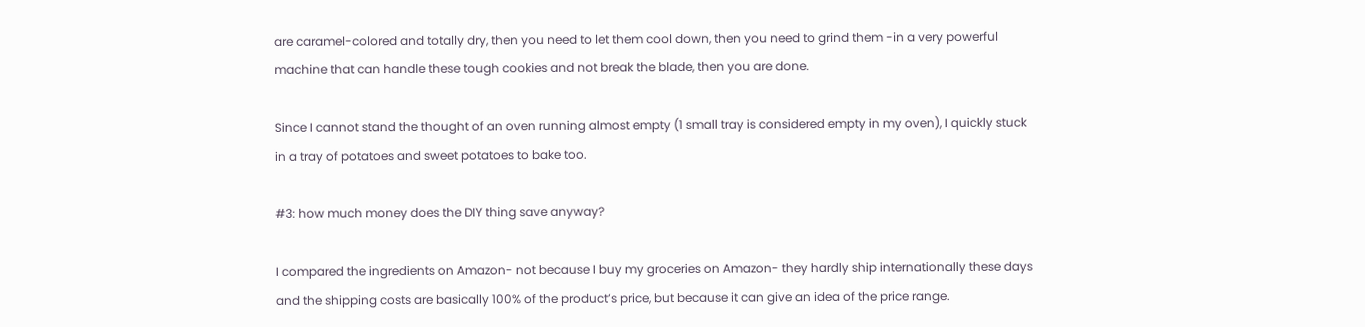are caramel-colored and totally dry, then you need to let them cool down, then you need to grind them -in a very powerful machine that can handle these tough cookies and not break the blade, then you are done.

Since I cannot stand the thought of an oven running almost empty (1 small tray is considered empty in my oven), I quickly stuck in a tray of potatoes and sweet potatoes to bake too.

#3: how much money does the DIY thing save anyway?

I compared the ingredients on Amazon- not because I buy my groceries on Amazon- they hardly ship internationally these days and the shipping costs are basically 100% of the product’s price, but because it can give an idea of the price range.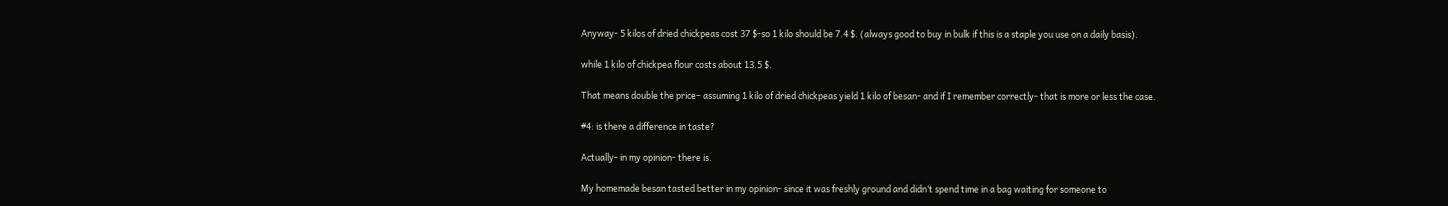Anyway- 5 kilos of dried chickpeas cost 37 $-so 1 kilo should be 7.4 $. (always good to buy in bulk if this is a staple you use on a daily basis).

while 1 kilo of chickpea flour costs about 13.5 $.

That means double the price– assuming 1 kilo of dried chickpeas yield 1 kilo of besan- and if I remember correctly- that is more or less the case.

#4: is there a difference in taste?

Actually- in my opinion- there is.

My homemade besan tasted better in my opinion- since it was freshly ground and didn’t spend time in a bag waiting for someone to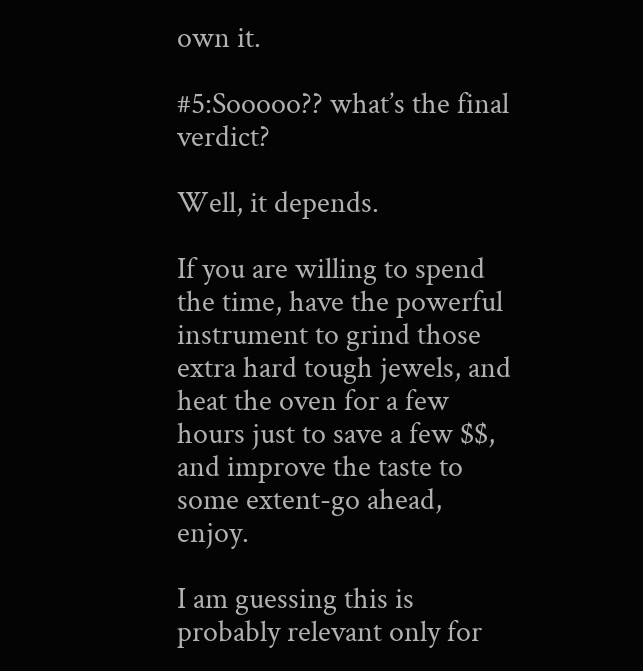own it.

#5:Sooooo?? what’s the final verdict?

Well, it depends.

If you are willing to spend the time, have the powerful instrument to grind those extra hard tough jewels, and heat the oven for a few hours just to save a few $$, and improve the taste to some extent-go ahead, enjoy.

I am guessing this is probably relevant only for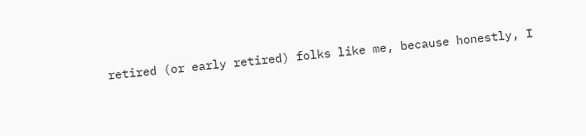retired (or early retired) folks like me, because honestly, I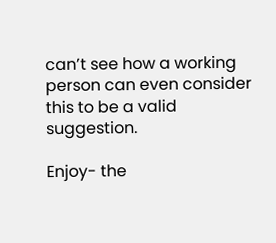can’t see how a working person can even consider this to be a valid suggestion.

Enjoy- the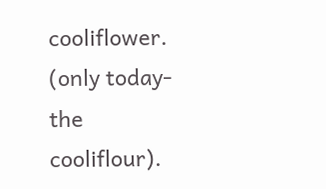cooliflower. (only today- the cooliflour).